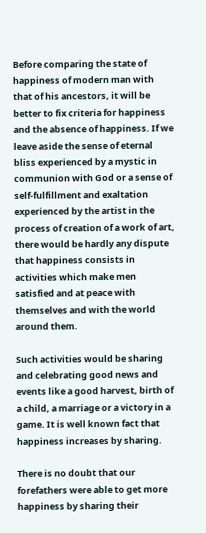Before comparing the state of happiness of modern man with that of his ancestors, it will be better to fix criteria for happiness and the absence of happiness. If we leave aside the sense of eternal bliss experienced by a mystic in communion with God or a sense of self-fulfillment and exaltation experienced by the artist in the process of creation of a work of art, there would be hardly any dispute that happiness consists in activities which make men satisfied and at peace with themselves and with the world around them.

Such activities would be sharing and celebrating good news and events like a good harvest, birth of a child, a marriage or a victory in a game. It is well known fact that happiness increases by sharing.

There is no doubt that our forefathers were able to get more happiness by sharing their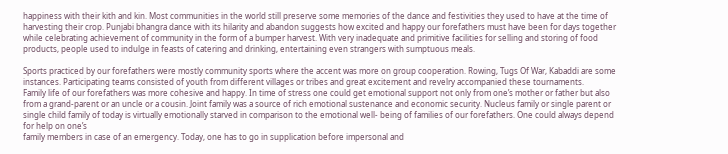happiness with their kith and kin. Most communities in the world still preserve some memories of the dance and festivities they used to have at the time of harvesting their crop. Punjabi bhangra dance with its hilarity and abandon suggests how excited and happy our forefathers must have been for days together while celebrating achievement of community in the form of a bumper harvest. With very inadequate and primitive facilities for selling and storing of food products, people used to indulge in feasts of catering and drinking, entertaining even strangers with sumptuous meals.

Sports practiced by our forefathers were mostly community sports where the accent was more on group cooperation. Rowing, Tugs Of War, Kabaddi are some instances. Participating teams consisted of youth from different villages or tribes and great excitement and revelry accompanied these tournaments.
Family life of our forefathers was more cohesive and happy. In time of stress one could get emotional support not only from one’s mother or father but also from a grand-parent or an uncle or a cousin. Joint family was a source of rich emotional sustenance and economic security. Nucleus family or single parent or single child family of today is virtually emotionally starved in comparison to the emotional well- being of families of our forefathers. One could always depend for help on one’s
family members in case of an emergency. Today, one has to go in supplication before impersonal and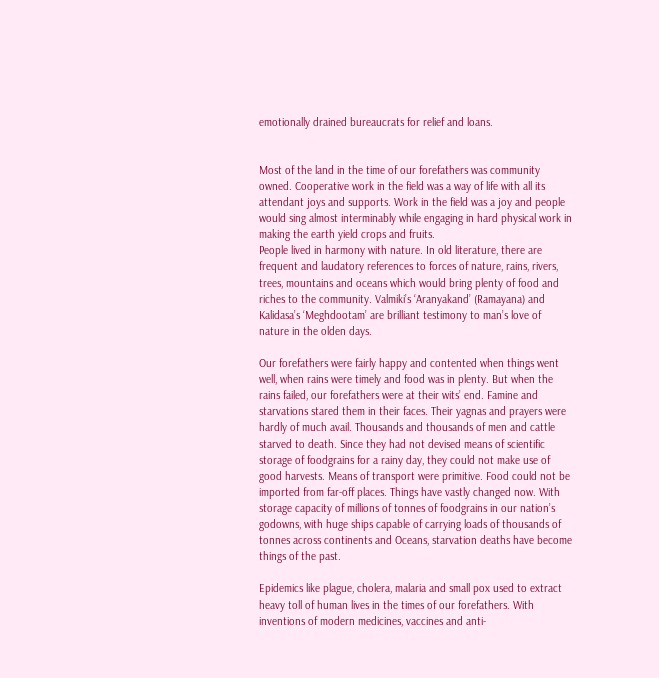emotionally drained bureaucrats for relief and loans.


Most of the land in the time of our forefathers was community owned. Cooperative work in the field was a way of life with all its attendant joys and supports. Work in the field was a joy and people would sing almost interminably while engaging in hard physical work in making the earth yield crops and fruits.
People lived in harmony with nature. In old literature, there are frequent and laudatory references to forces of nature, rains, rivers, trees, mountains and oceans which would bring plenty of food and riches to the community. Valmiki’s ‘Aranyakand’ (Ramayana) and Kalidasa’s ‘Meghdootam’ are brilliant testimony to man’s love of nature in the olden days.

Our forefathers were fairly happy and contented when things went well, when rains were timely and food was in plenty. But when the rains failed, our forefathers were at their wits’ end. Famine and starvations stared them in their faces. Their yagnas and prayers were hardly of much avail. Thousands and thousands of men and cattle starved to death. Since they had not devised means of scientific storage of foodgrains for a rainy day, they could not make use of good harvests. Means of transport were primitive. Food could not be imported from far-off places. Things have vastly changed now. With storage capacity of millions of tonnes of foodgrains in our nation’s godowns, with huge ships capable of carrying loads of thousands of tonnes across continents and Oceans, starvation deaths have become things of the past.

Epidemics like plague, cholera, malaria and small pox used to extract heavy toll of human lives in the times of our forefathers. With inventions of modern medicines, vaccines and anti-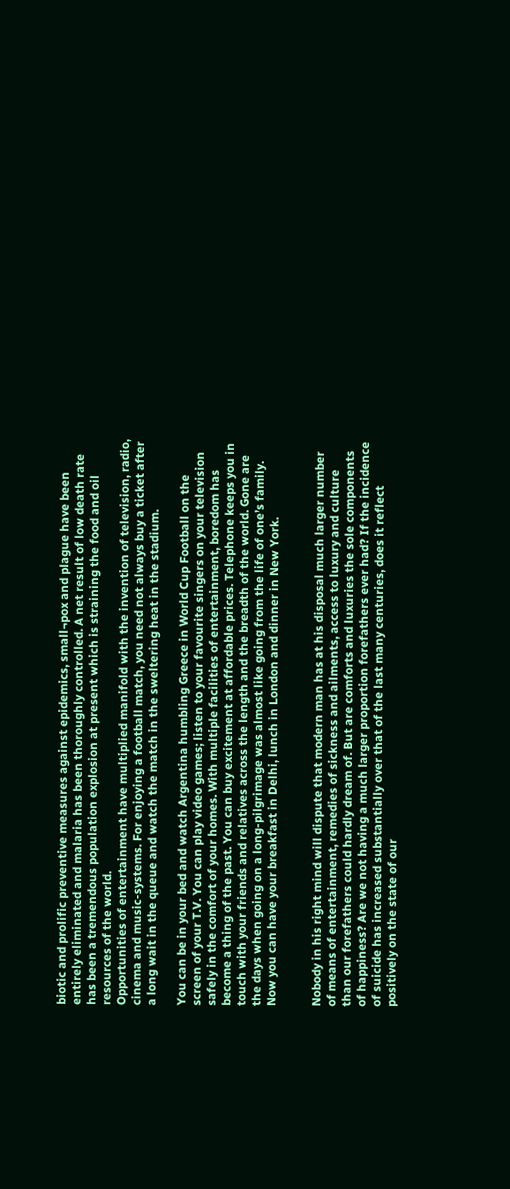biotic and prolific preventive measures against epidemics, small¬pox and plague have been entirely eliminated and malaria has been thoroughly controlled. A net result of low death rate has been a tremendous population explosion at present which is straining the food and oil resources of the world.
Opportunities of entertainment have multiplied manifold with the invention of television, radio, cinema and music-systems. For enjoying a football match, you need not always buy a ticket after a long wait in the queue and watch the match in the sweltering heat in the stadium.

You can be in your bed and watch Argentina humbling Greece in World Cup Football on the screen of your T.V. You can play video games; listen to your favourite singers on your television safely in the comfort of your homes. With multiple facilities of entertainment, boredom has become a thing of the past. You can buy excitement at affordable prices. Telephone keeps you in touch with your friends and relatives across the length and the breadth of the world. Gone are the days when going on a long-pilgrimage was almost like going from the life of one’s family. Now you can have your breakfast in Delhi, lunch in London and dinner in New York.


Nobody in his right mind will dispute that modern man has at his disposal much larger number of means of entertainment, remedies of sickness and ailments, access to luxury and culture than our forefathers could hardly dream of. But are comforts and luxuries the sole components of happiness? Are we not having a much larger proportion forefathers ever had? If the incidence of suicide has increased substantially over that of the last many centuries, does it reflect positively on the state of our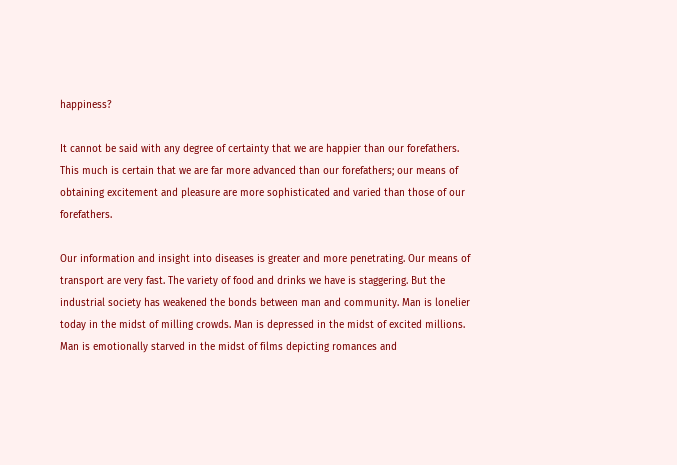happiness?

It cannot be said with any degree of certainty that we are happier than our forefathers. This much is certain that we are far more advanced than our forefathers; our means of obtaining excitement and pleasure are more sophisticated and varied than those of our forefathers.

Our information and insight into diseases is greater and more penetrating. Our means of transport are very fast. The variety of food and drinks we have is staggering. But the industrial society has weakened the bonds between man and community. Man is lonelier today in the midst of milling crowds. Man is depressed in the midst of excited millions. Man is emotionally starved in the midst of films depicting romances and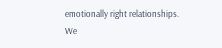emotionally right relationships.
We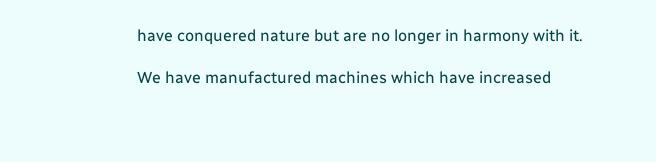have conquered nature but are no longer in harmony with it.

We have manufactured machines which have increased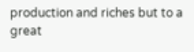production and riches but to a great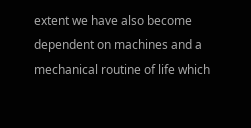extent we have also become dependent on machines and a mechanical routine of life which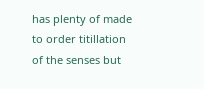has plenty of made to order titillation of the senses but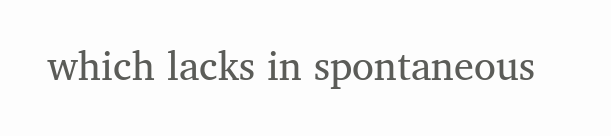which lacks in spontaneous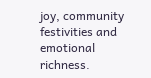joy, community festivities and emotional richness.